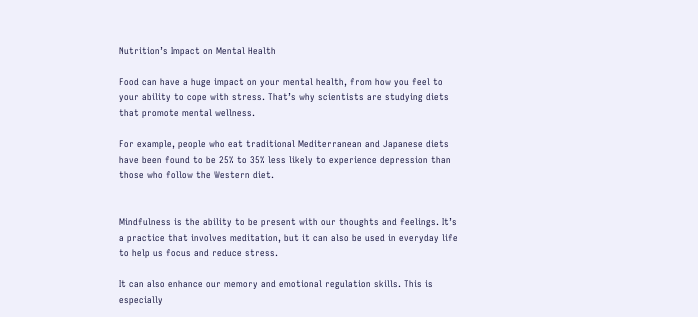Nutrition’s Impact on Mental Health

Food can have a huge impact on your mental health, from how you feel to your ability to cope with stress. That’s why scientists are studying diets that promote mental wellness.

For example, people who eat traditional Mediterranean and Japanese diets have been found to be 25% to 35% less likely to experience depression than those who follow the Western diet.


Mindfulness is the ability to be present with our thoughts and feelings. It’s a practice that involves meditation, but it can also be used in everyday life to help us focus and reduce stress.

It can also enhance our memory and emotional regulation skills. This is especially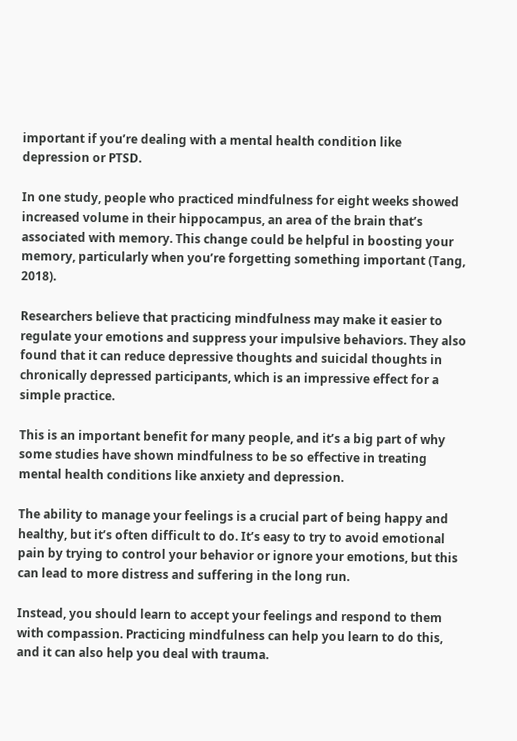important if you’re dealing with a mental health condition like depression or PTSD.

In one study, people who practiced mindfulness for eight weeks showed increased volume in their hippocampus, an area of the brain that’s associated with memory. This change could be helpful in boosting your memory, particularly when you’re forgetting something important (Tang, 2018).

Researchers believe that practicing mindfulness may make it easier to regulate your emotions and suppress your impulsive behaviors. They also found that it can reduce depressive thoughts and suicidal thoughts in chronically depressed participants, which is an impressive effect for a simple practice.

This is an important benefit for many people, and it’s a big part of why some studies have shown mindfulness to be so effective in treating mental health conditions like anxiety and depression.

The ability to manage your feelings is a crucial part of being happy and healthy, but it’s often difficult to do. It’s easy to try to avoid emotional pain by trying to control your behavior or ignore your emotions, but this can lead to more distress and suffering in the long run.

Instead, you should learn to accept your feelings and respond to them with compassion. Practicing mindfulness can help you learn to do this, and it can also help you deal with trauma.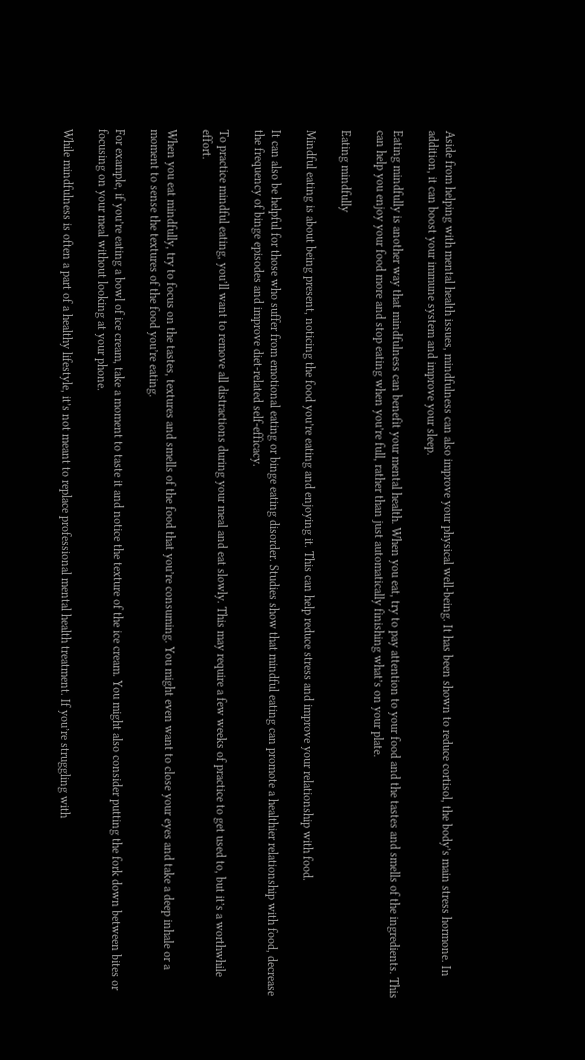Aside from helping with mental health issues, mindfulness can also improve your physical well-being. It has been shown to reduce cortisol, the body’s main stress hormone. In addition, it can boost your immune system and improve your sleep.

Eating mindfully is another way that mindfulness can benefit your mental health. When you eat, try to pay attention to your food and the tastes and smells of the ingredients. This can help you enjoy your food more and stop eating when you’re full, rather than just automatically finishing what’s on your plate.

Eating mindfully

Mindful eating is about being present, noticing the food you’re eating and enjoying it. This can help reduce stress and improve your relationship with food.

It can also be helpful for those who suffer from emotional eating or binge eating disorder. Studies show that mindful eating can promote a healthier relationship with food, decrease the frequency of binge episodes and improve diet-related self-efficacy.

To practice mindful eating, you’ll want to remove all distractions during your meal and eat slowly. This may require a few weeks of practice to get used to, but it’s a worthwhile effort.

When you eat mindfully, try to focus on the tastes, textures and smells of the food that you’re consuming. You might even want to close your eyes and take a deep inhale or a moment to sense the textures of the food you’re eating.

For example, if you’re eating a bowl of ice cream, take a moment to taste it and notice the texture of the ice cream. You might also consider putting the fork down between bites or focusing on your meal without looking at your phone.

While mindfulness is often a part of a healthy lifestyle, it’s not meant to replace professional mental health treatment. If you’re struggling with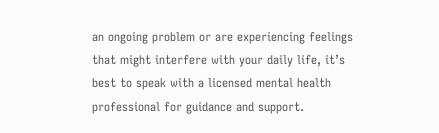an ongoing problem or are experiencing feelings that might interfere with your daily life, it’s best to speak with a licensed mental health professional for guidance and support.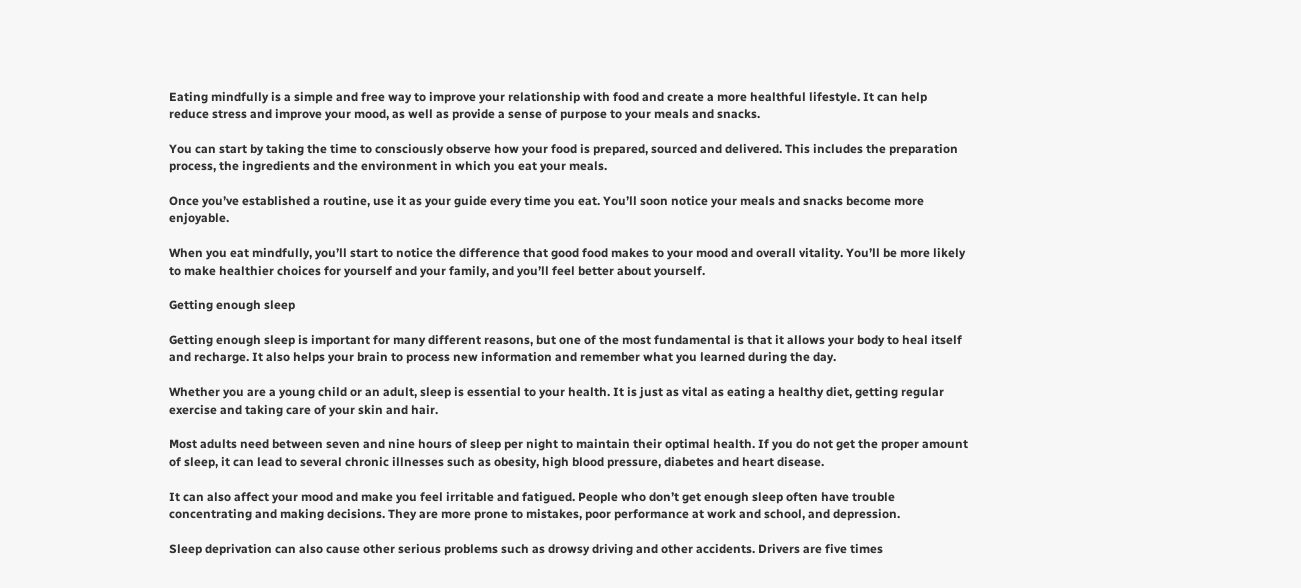Eating mindfully is a simple and free way to improve your relationship with food and create a more healthful lifestyle. It can help reduce stress and improve your mood, as well as provide a sense of purpose to your meals and snacks.

You can start by taking the time to consciously observe how your food is prepared, sourced and delivered. This includes the preparation process, the ingredients and the environment in which you eat your meals.

Once you’ve established a routine, use it as your guide every time you eat. You’ll soon notice your meals and snacks become more enjoyable.

When you eat mindfully, you’ll start to notice the difference that good food makes to your mood and overall vitality. You’ll be more likely to make healthier choices for yourself and your family, and you’ll feel better about yourself.

Getting enough sleep

Getting enough sleep is important for many different reasons, but one of the most fundamental is that it allows your body to heal itself and recharge. It also helps your brain to process new information and remember what you learned during the day.

Whether you are a young child or an adult, sleep is essential to your health. It is just as vital as eating a healthy diet, getting regular exercise and taking care of your skin and hair.

Most adults need between seven and nine hours of sleep per night to maintain their optimal health. If you do not get the proper amount of sleep, it can lead to several chronic illnesses such as obesity, high blood pressure, diabetes and heart disease.

It can also affect your mood and make you feel irritable and fatigued. People who don’t get enough sleep often have trouble concentrating and making decisions. They are more prone to mistakes, poor performance at work and school, and depression.

Sleep deprivation can also cause other serious problems such as drowsy driving and other accidents. Drivers are five times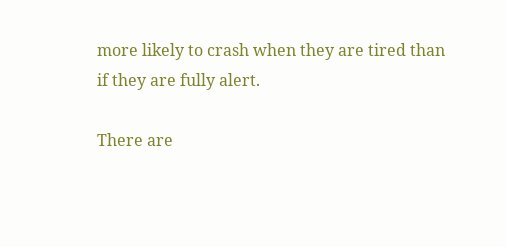more likely to crash when they are tired than if they are fully alert.

There are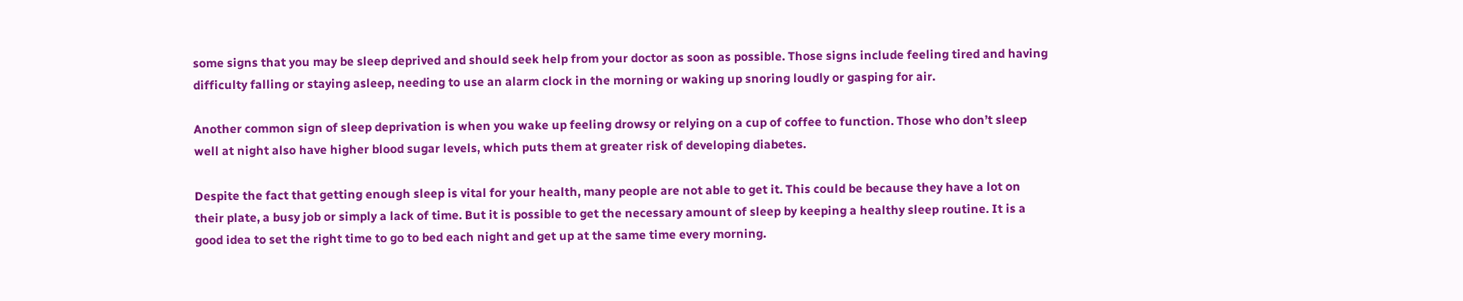some signs that you may be sleep deprived and should seek help from your doctor as soon as possible. Those signs include feeling tired and having difficulty falling or staying asleep, needing to use an alarm clock in the morning or waking up snoring loudly or gasping for air.

Another common sign of sleep deprivation is when you wake up feeling drowsy or relying on a cup of coffee to function. Those who don’t sleep well at night also have higher blood sugar levels, which puts them at greater risk of developing diabetes.

Despite the fact that getting enough sleep is vital for your health, many people are not able to get it. This could be because they have a lot on their plate, a busy job or simply a lack of time. But it is possible to get the necessary amount of sleep by keeping a healthy sleep routine. It is a good idea to set the right time to go to bed each night and get up at the same time every morning.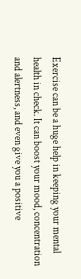Exercise can be a huge help in keeping your mental health in check. It can boost your mood, concentration and alertness, and even give you a positive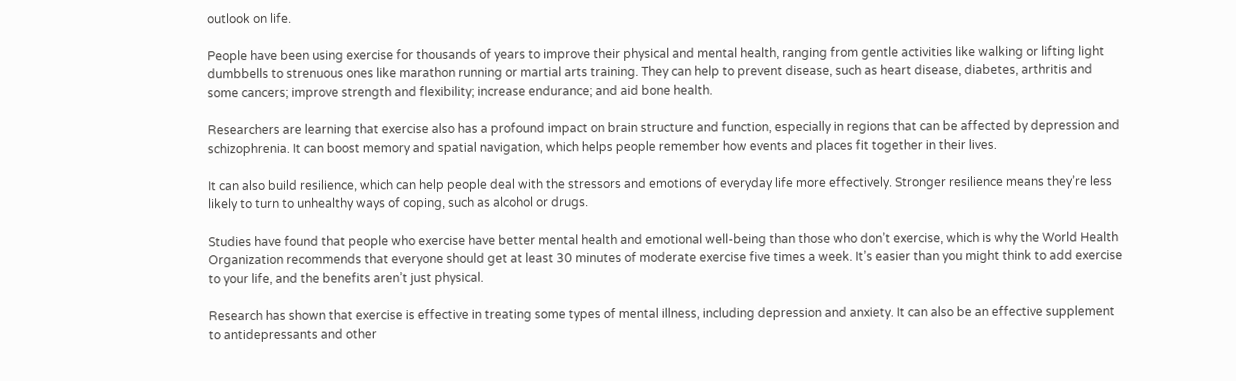outlook on life.

People have been using exercise for thousands of years to improve their physical and mental health, ranging from gentle activities like walking or lifting light dumbbells to strenuous ones like marathon running or martial arts training. They can help to prevent disease, such as heart disease, diabetes, arthritis and some cancers; improve strength and flexibility; increase endurance; and aid bone health.

Researchers are learning that exercise also has a profound impact on brain structure and function, especially in regions that can be affected by depression and schizophrenia. It can boost memory and spatial navigation, which helps people remember how events and places fit together in their lives.

It can also build resilience, which can help people deal with the stressors and emotions of everyday life more effectively. Stronger resilience means they’re less likely to turn to unhealthy ways of coping, such as alcohol or drugs.

Studies have found that people who exercise have better mental health and emotional well-being than those who don’t exercise, which is why the World Health Organization recommends that everyone should get at least 30 minutes of moderate exercise five times a week. It’s easier than you might think to add exercise to your life, and the benefits aren’t just physical.

Research has shown that exercise is effective in treating some types of mental illness, including depression and anxiety. It can also be an effective supplement to antidepressants and other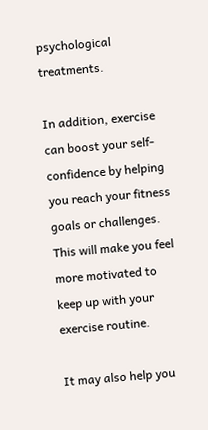psychological treatments.

In addition, exercise can boost your self-confidence by helping you reach your fitness goals or challenges. This will make you feel more motivated to keep up with your exercise routine.

It may also help you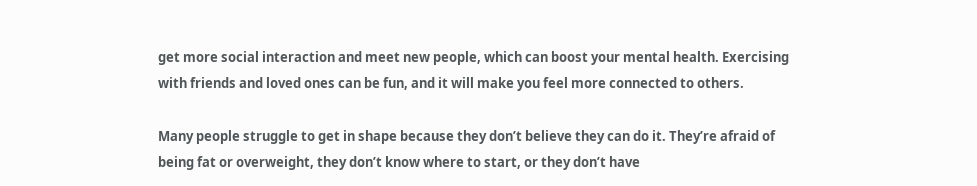get more social interaction and meet new people, which can boost your mental health. Exercising with friends and loved ones can be fun, and it will make you feel more connected to others.

Many people struggle to get in shape because they don’t believe they can do it. They’re afraid of being fat or overweight, they don’t know where to start, or they don’t have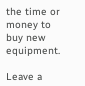the time or money to buy new equipment.

Leave a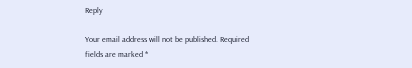Reply

Your email address will not be published. Required fields are marked *